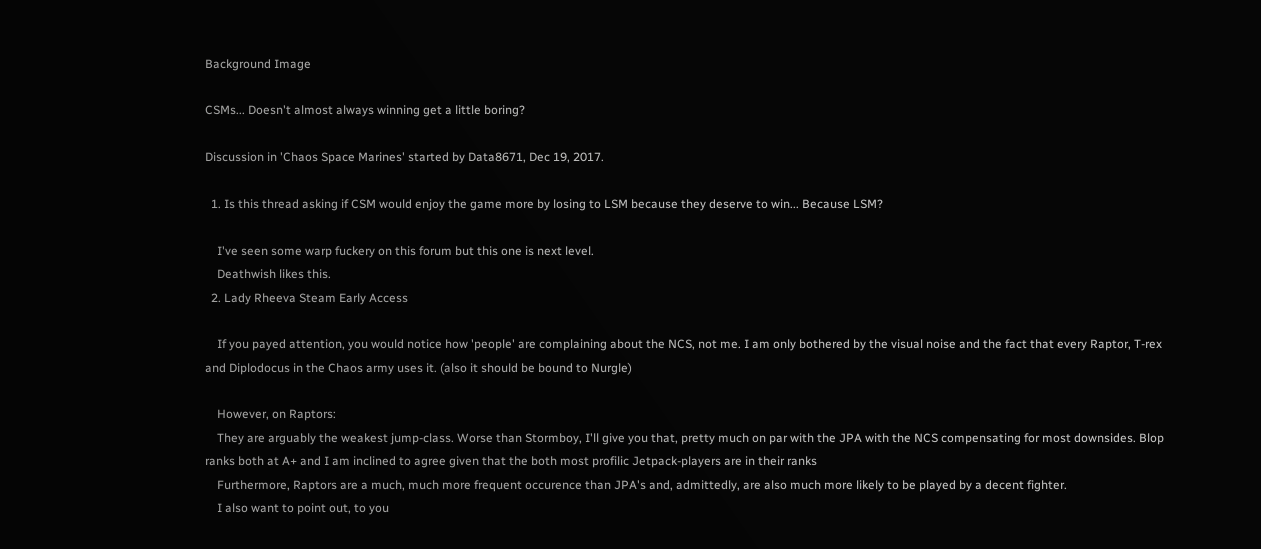Background Image

CSMs... Doesn't almost always winning get a little boring?

Discussion in 'Chaos Space Marines' started by Data8671, Dec 19, 2017.

  1. Is this thread asking if CSM would enjoy the game more by losing to LSM because they deserve to win... Because LSM?

    I've seen some warp fuckery on this forum but this one is next level.
    Deathwish likes this.
  2. Lady Rheeva Steam Early Access

    If you payed attention, you would notice how 'people' are complaining about the NCS, not me. I am only bothered by the visual noise and the fact that every Raptor, T-rex and Diplodocus in the Chaos army uses it. (also it should be bound to Nurgle)

    However, on Raptors:
    They are arguably the weakest jump-class. Worse than Stormboy, I'll give you that, pretty much on par with the JPA with the NCS compensating for most downsides. Blop ranks both at A+ and I am inclined to agree given that the both most profilic Jetpack-players are in their ranks
    Furthermore, Raptors are a much, much more frequent occurence than JPA's and, admittedly, are also much more likely to be played by a decent fighter.
    I also want to point out, to you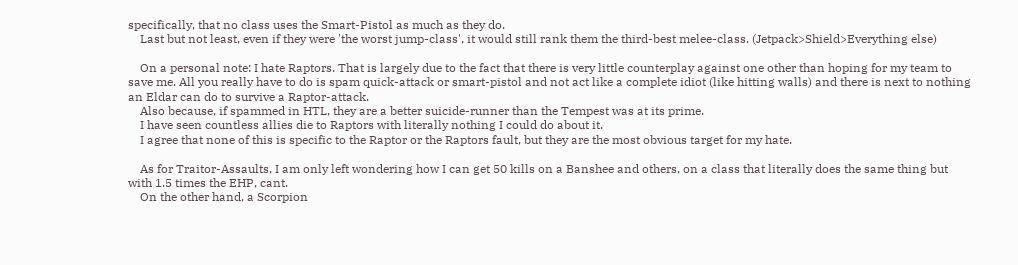specifically, that no class uses the Smart-Pistol as much as they do.
    Last but not least, even if they were 'the worst jump-class', it would still rank them the third-best melee-class. (Jetpack>Shield>Everything else)

    On a personal note: I hate Raptors. That is largely due to the fact that there is very little counterplay against one other than hoping for my team to save me. All you really have to do is spam quick-attack or smart-pistol and not act like a complete idiot (like hitting walls) and there is next to nothing an Eldar can do to survive a Raptor-attack.
    Also because, if spammed in HTL, they are a better suicide-runner than the Tempest was at its prime.
    I have seen countless allies die to Raptors with literally nothing I could do about it.
    I agree that none of this is specific to the Raptor or the Raptors fault, but they are the most obvious target for my hate.

    As for Traitor-Assaults, I am only left wondering how I can get 50 kills on a Banshee and others, on a class that literally does the same thing but with 1.5 times the EHP, cant.
    On the other hand, a Scorpion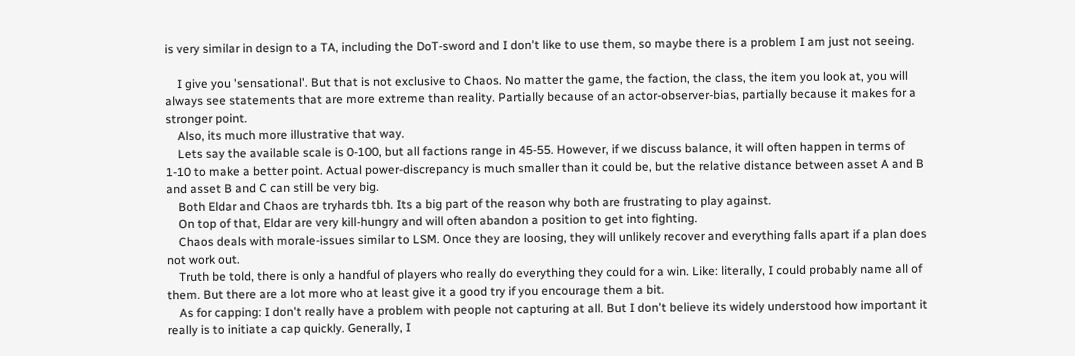is very similar in design to a TA, including the DoT-sword and I don't like to use them, so maybe there is a problem I am just not seeing.

    I give you 'sensational'. But that is not exclusive to Chaos. No matter the game, the faction, the class, the item you look at, you will always see statements that are more extreme than reality. Partially because of an actor-observer-bias, partially because it makes for a stronger point.
    Also, its much more illustrative that way.
    Lets say the available scale is 0-100, but all factions range in 45-55. However, if we discuss balance, it will often happen in terms of 1-10 to make a better point. Actual power-discrepancy is much smaller than it could be, but the relative distance between asset A and B and asset B and C can still be very big.
    Both Eldar and Chaos are tryhards tbh. Its a big part of the reason why both are frustrating to play against.
    On top of that, Eldar are very kill-hungry and will often abandon a position to get into fighting.
    Chaos deals with morale-issues similar to LSM. Once they are loosing, they will unlikely recover and everything falls apart if a plan does not work out.
    Truth be told, there is only a handful of players who really do everything they could for a win. Like: literally, I could probably name all of them. But there are a lot more who at least give it a good try if you encourage them a bit.
    As for capping: I don't really have a problem with people not capturing at all. But I don't believe its widely understood how important it really is to initiate a cap quickly. Generally, I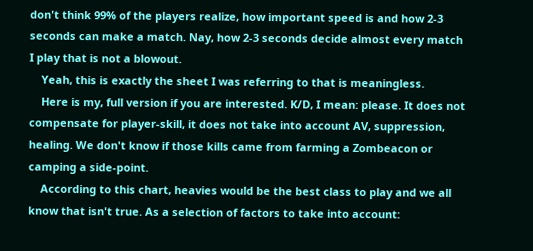don't think 99% of the players realize, how important speed is and how 2-3 seconds can make a match. Nay, how 2-3 seconds decide almost every match I play that is not a blowout.
    Yeah, this is exactly the sheet I was referring to that is meaningless.
    Here is my, full version if you are interested. K/D, I mean: please. It does not compensate for player-skill, it does not take into account AV, suppression, healing. We don't know if those kills came from farming a Zombeacon or camping a side-point.
    According to this chart, heavies would be the best class to play and we all know that isn't true. As a selection of factors to take into account: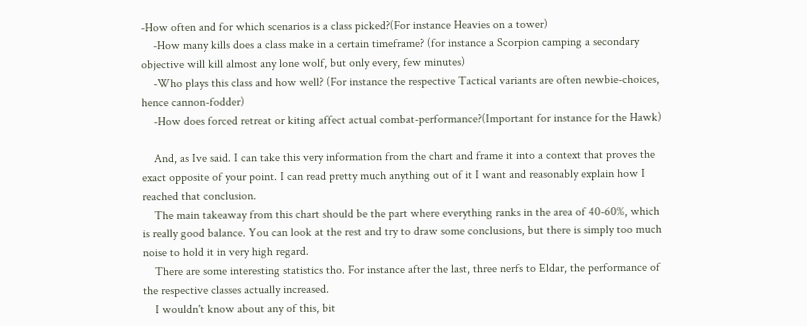-How often and for which scenarios is a class picked?(For instance Heavies on a tower)
    -How many kills does a class make in a certain timeframe? (for instance a Scorpion camping a secondary objective will kill almost any lone wolf, but only every, few minutes)
    -Who plays this class and how well? (For instance the respective Tactical variants are often newbie-choices, hence cannon-fodder)
    -How does forced retreat or kiting affect actual combat-performance?(Important for instance for the Hawk)

    And, as Ive said. I can take this very information from the chart and frame it into a context that proves the exact opposite of your point. I can read pretty much anything out of it I want and reasonably explain how I reached that conclusion.
    The main takeaway from this chart should be the part where everything ranks in the area of 40-60%, which is really good balance. You can look at the rest and try to draw some conclusions, but there is simply too much noise to hold it in very high regard.
    There are some interesting statistics tho. For instance after the last, three nerfs to Eldar, the performance of the respective classes actually increased.
    I wouldn't know about any of this, bit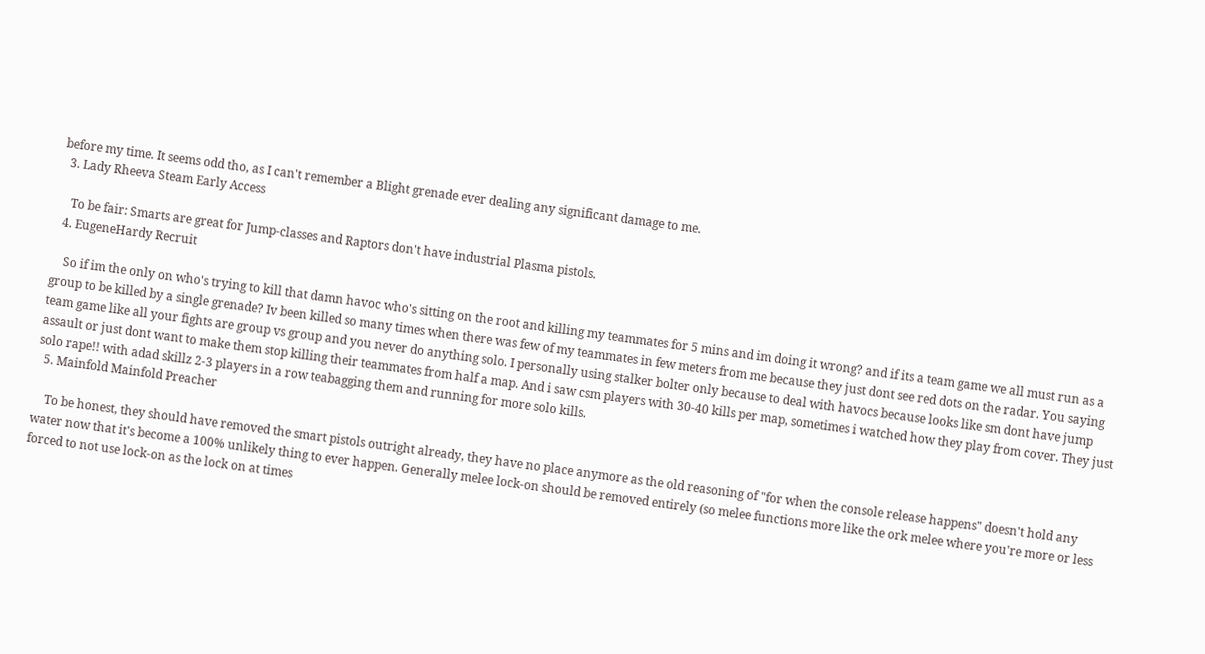before my time. It seems odd tho, as I can't remember a Blight grenade ever dealing any significant damage to me.
  3. Lady Rheeva Steam Early Access

    To be fair: Smarts are great for Jump-classes and Raptors don't have industrial Plasma pistols.
  4. EugeneHardy Recruit

    So if im the only on who's trying to kill that damn havoc who's sitting on the root and killing my teammates for 5 mins and im doing it wrong? and if its a team game we all must run as a group to be killed by a single grenade? Iv been killed so many times when there was few of my teammates in few meters from me because they just dont see red dots on the radar. You saying team game like all your fights are group vs group and you never do anything solo. I personally using stalker bolter only because to deal with havocs because looks like sm dont have jump assault or just dont want to make them stop killing their teammates from half a map. And i saw csm players with 30-40 kills per map, sometimes i watched how they play from cover. They just solo rape!! with adad skillz 2-3 players in a row teabagging them and running for more solo kills.
  5. Mainfold Mainfold Preacher

    To be honest, they should have removed the smart pistols outright already, they have no place anymore as the old reasoning of "for when the console release happens" doesn't hold any water now that it's become a 100% unlikely thing to ever happen. Generally melee lock-on should be removed entirely (so melee functions more like the ork melee where you're more or less forced to not use lock-on as the lock on at times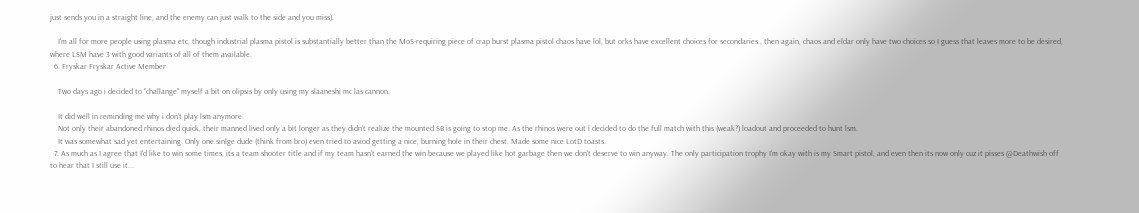just sends you in a straight line, and the enemy can just walk to the side and you miss).

    I'm all for more people using plasma etc, though industrial plasma pistol is substantially better than the MoS-requiring piece of crap burst plasma pistol chaos have lol, but orks have excellent choices for secondaries.. then again, chaos and eldar only have two choices so I guess that leaves more to be desired, where LSM have 3 with good variants of all of them available.
  6. Fryskar Fryskar Active Member

    Two days ago i decided to "challange" myself a bit on olipsis by only using my slaaneshi mc las cannon.

    It did well in reminding me why i don't play lsm anymore.
    Not only their abandoned rhinos died quick, their manned lived only a bit longer as they didn't realize the mounted SB is going to stop me. As the rhinos were out i decided to do the full match with this (weak?) loadout and proceeded to hunt lsm.
    It was somewhat sad yet entertaining. Only one sinlge dude (think from bro) even tried to aviod getting a nice, burning hole in their chest. Made some nice LotD toasts.
  7. As much as I agree that I'd like to win some times, its a team shooter title and if my team hasn't earned the win because we played like hot garbage then we don't deserve to win anyway. The only participation trophy I'm okay with is my Smart pistol, and even then its now only cuz it pisses @Deathwish off to hear that I still use it...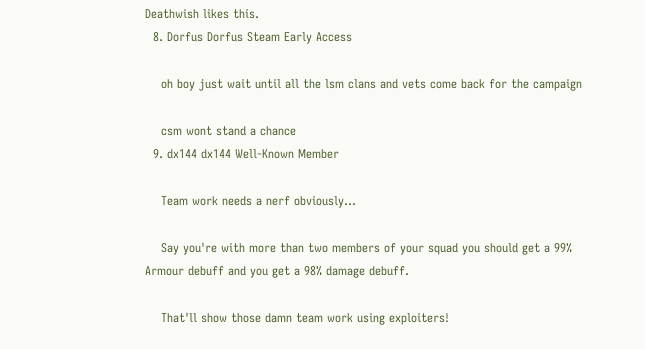Deathwish likes this.
  8. Dorfus Dorfus Steam Early Access

    oh boy just wait until all the lsm clans and vets come back for the campaign

    csm wont stand a chance
  9. dx144 dx144 Well-Known Member

    Team work needs a nerf obviously...

    Say you're with more than two members of your squad you should get a 99% Armour debuff and you get a 98% damage debuff.

    That'll show those damn team work using exploiters!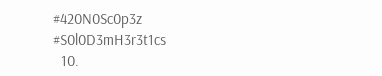#420N0Sc0p3z #S0l0D3mH3r3t1cs
  10.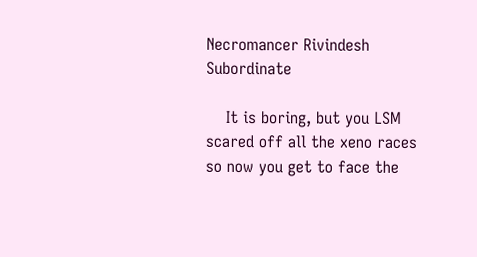Necromancer Rivindesh Subordinate

    It is boring, but you LSM scared off all the xeno races so now you get to face the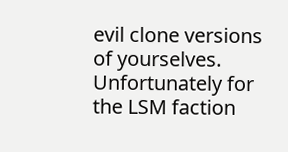evil clone versions of yourselves. Unfortunately for the LSM faction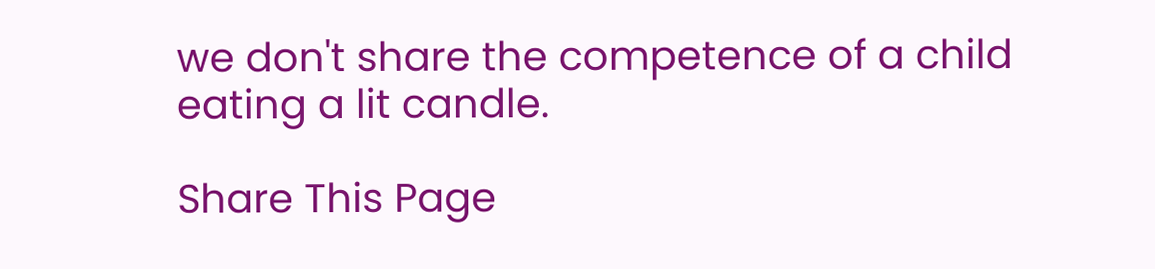we don't share the competence of a child eating a lit candle.

Share This Page